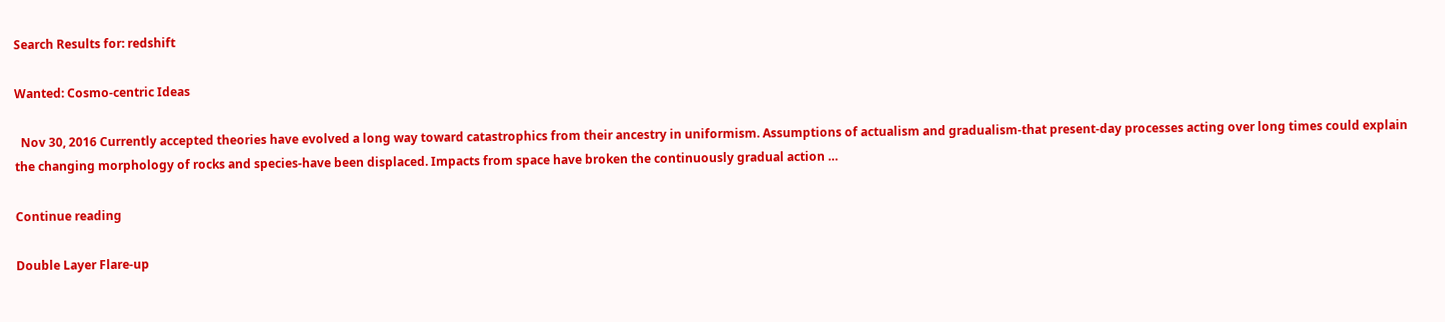Search Results for: redshift

Wanted: Cosmo-centric Ideas

  Nov 30, 2016 Currently accepted theories have evolved a long way toward catastrophics from their ancestry in uniformism. Assumptions of actualism and gradualism-that present-day processes acting over long times could explain the changing morphology of rocks and species-have been displaced. Impacts from space have broken the continuously gradual action …

Continue reading

Double Layer Flare-up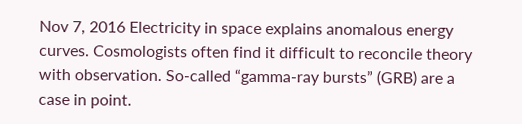Nov 7, 2016 Electricity in space explains anomalous energy curves. Cosmologists often find it difficult to reconcile theory with observation. So-called “gamma-ray bursts” (GRB) are a case in point.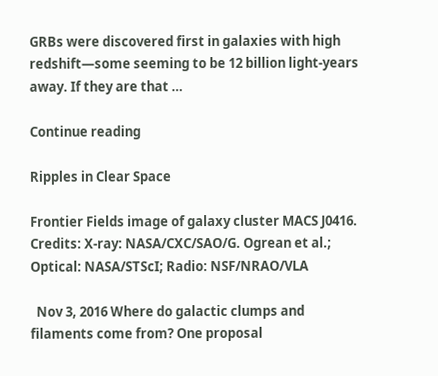GRBs were discovered first in galaxies with high redshift—some seeming to be 12 billion light-years away. If they are that …

Continue reading

Ripples in Clear Space

Frontier Fields image of galaxy cluster MACS J0416. Credits: X-ray: NASA/CXC/SAO/G. Ogrean et al.; Optical: NASA/STScI; Radio: NSF/NRAO/VLA

  Nov 3, 2016 Where do galactic clumps and filaments come from? One proposal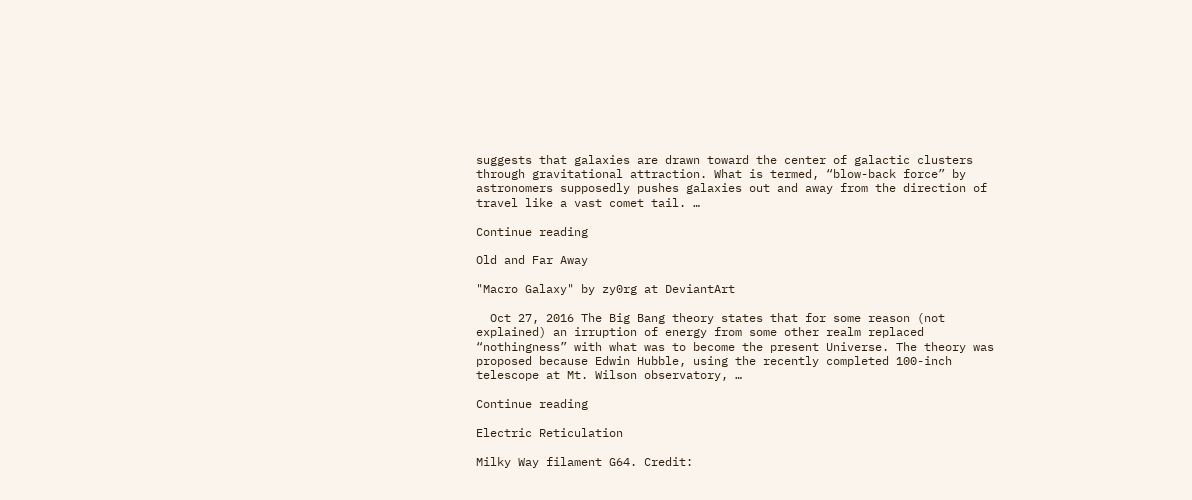suggests that galaxies are drawn toward the center of galactic clusters through gravitational attraction. What is termed, “blow-back force” by astronomers supposedly pushes galaxies out and away from the direction of travel like a vast comet tail. …

Continue reading

Old and Far Away

"Macro Galaxy" by zy0rg at DeviantArt

  Oct 27, 2016 The Big Bang theory states that for some reason (not explained) an irruption of energy from some other realm replaced “nothingness” with what was to become the present Universe. The theory was proposed because Edwin Hubble, using the recently completed 100-inch telescope at Mt. Wilson observatory, …

Continue reading

Electric Reticulation

Milky Way filament G64. Credit: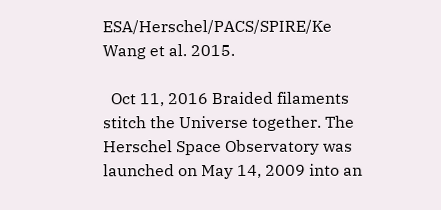ESA/Herschel/PACS/SPIRE/Ke Wang et al. 2015.

  Oct 11, 2016 Braided filaments stitch the Universe together. The Herschel Space Observatory was launched on May 14, 2009 into an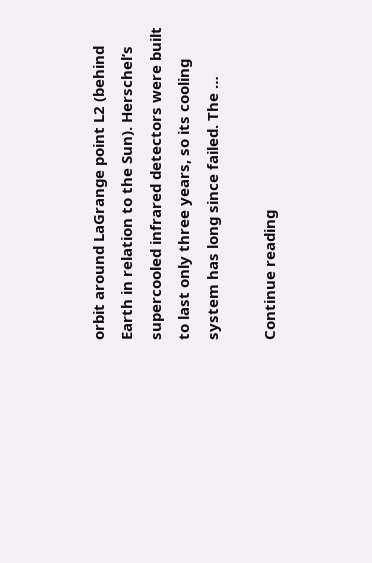orbit around LaGrange point L2 (behind Earth in relation to the Sun). Herschel’s supercooled infrared detectors were built to last only three years, so its cooling system has long since failed. The …

Continue reading